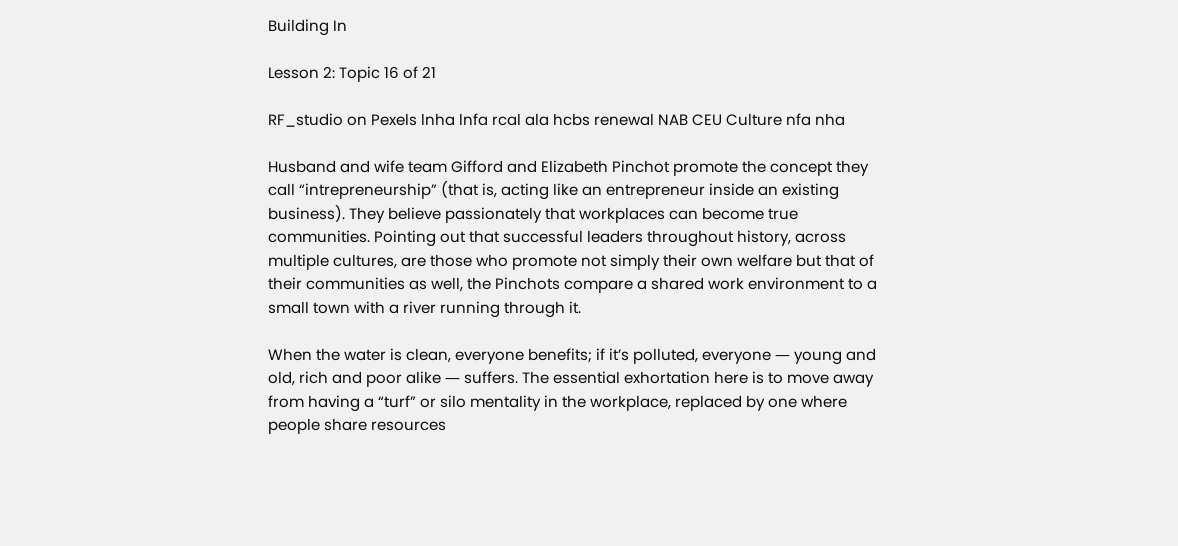Building In

Lesson 2: Topic 16 of 21

RF_studio on Pexels lnha lnfa rcal ala hcbs renewal NAB CEU Culture nfa nha

Husband and wife team Gifford and Elizabeth Pinchot promote the concept they call “intrepreneurship” (that is, acting like an entrepreneur inside an existing business). They believe passionately that workplaces can become true communities. Pointing out that successful leaders throughout history, across multiple cultures, are those who promote not simply their own welfare but that of their communities as well, the Pinchots compare a shared work environment to a small town with a river running through it.

When the water is clean, everyone benefits; if it’s polluted, everyone ― young and old, rich and poor alike ― suffers. The essential exhortation here is to move away from having a “turf” or silo mentality in the workplace, replaced by one where people share resources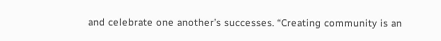and celebrate one another’s successes. “Creating community is an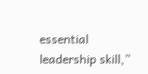essential leadership skill,”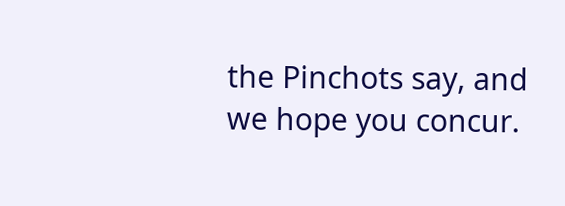the Pinchots say, and we hope you concur.